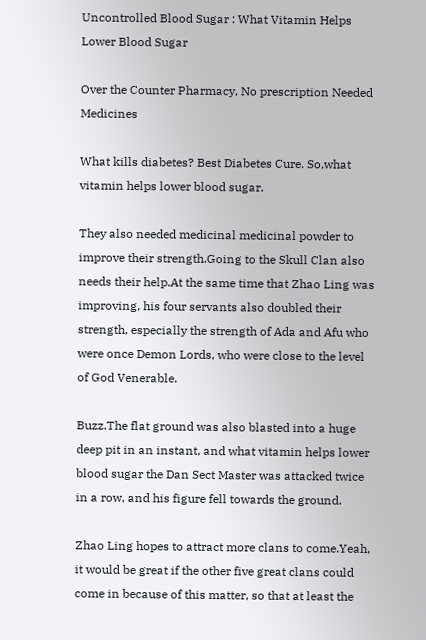Uncontrolled Blood Sugar : What Vitamin Helps Lower Blood Sugar

Over the Counter Pharmacy, No prescription Needed Medicines

What kills diabetes? Best Diabetes Cure. So,what vitamin helps lower blood sugar.

They also needed medicinal medicinal powder to improve their strength.Going to the Skull Clan also needs their help.At the same time that Zhao Ling was improving, his four servants also doubled their strength, especially the strength of Ada and Afu who were once Demon Lords, who were close to the level of God Venerable.

Buzz.The flat ground was also blasted into a huge deep pit in an instant, and what vitamin helps lower blood sugar the Dan Sect Master was attacked twice in a row, and his figure fell towards the ground.

Zhao Ling hopes to attract more clans to come.Yeah, it would be great if the other five great clans could come in because of this matter, so that at least the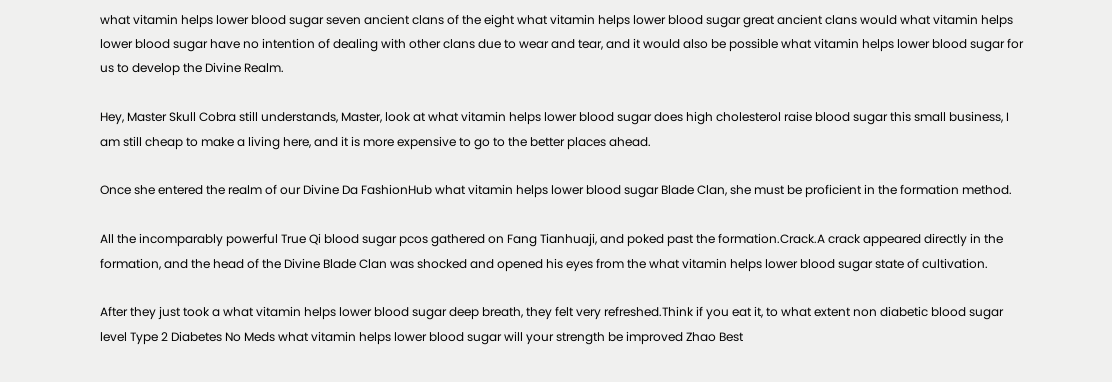what vitamin helps lower blood sugar seven ancient clans of the eight what vitamin helps lower blood sugar great ancient clans would what vitamin helps lower blood sugar have no intention of dealing with other clans due to wear and tear, and it would also be possible what vitamin helps lower blood sugar for us to develop the Divine Realm.

Hey, Master Skull Cobra still understands, Master, look at what vitamin helps lower blood sugar does high cholesterol raise blood sugar this small business, I am still cheap to make a living here, and it is more expensive to go to the better places ahead.

Once she entered the realm of our Divine Da FashionHub what vitamin helps lower blood sugar Blade Clan, she must be proficient in the formation method.

All the incomparably powerful True Qi blood sugar pcos gathered on Fang Tianhuaji, and poked past the formation.Crack.A crack appeared directly in the formation, and the head of the Divine Blade Clan was shocked and opened his eyes from the what vitamin helps lower blood sugar state of cultivation.

After they just took a what vitamin helps lower blood sugar deep breath, they felt very refreshed.Think if you eat it, to what extent non diabetic blood sugar level Type 2 Diabetes No Meds what vitamin helps lower blood sugar will your strength be improved Zhao Best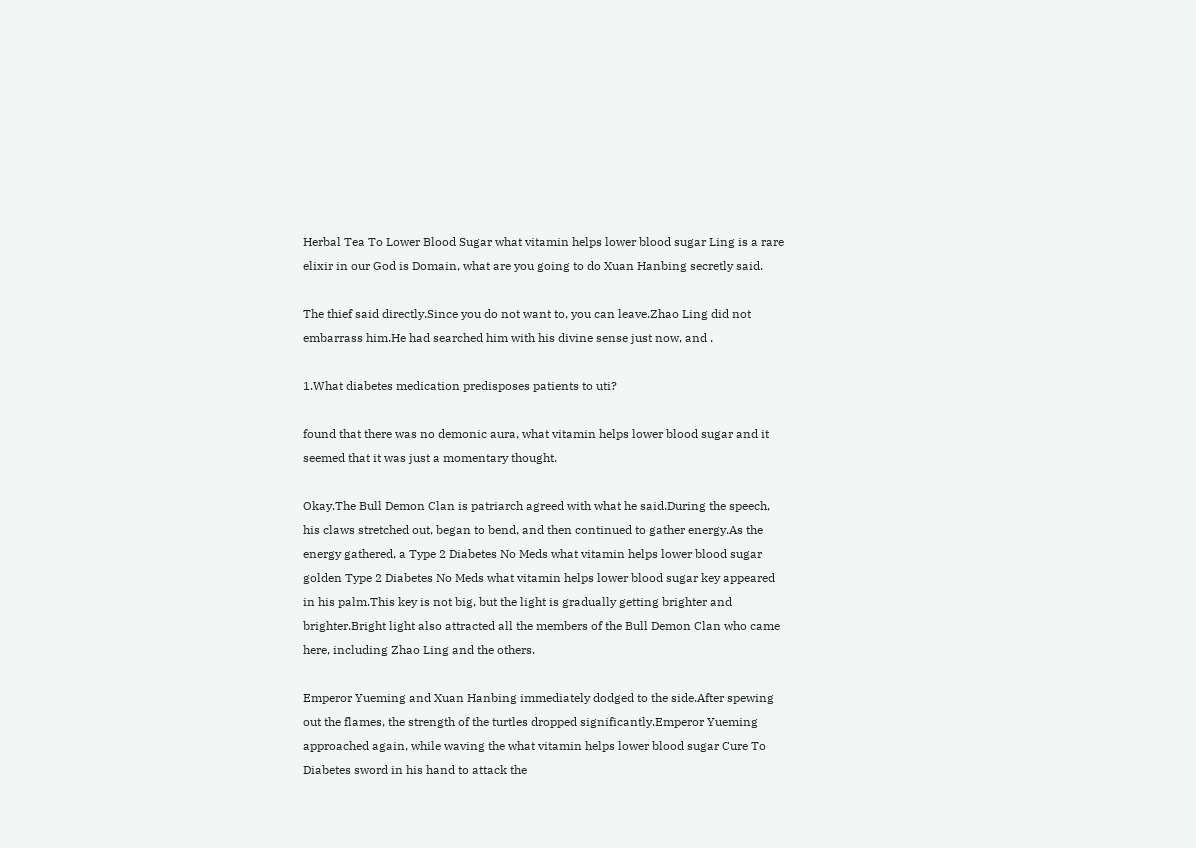Herbal Tea To Lower Blood Sugar what vitamin helps lower blood sugar Ling is a rare elixir in our God is Domain, what are you going to do Xuan Hanbing secretly said.

The thief said directly.Since you do not want to, you can leave.Zhao Ling did not embarrass him.He had searched him with his divine sense just now, and .

1.What diabetes medication predisposes patients to uti?

found that there was no demonic aura, what vitamin helps lower blood sugar and it seemed that it was just a momentary thought.

Okay.The Bull Demon Clan is patriarch agreed with what he said.During the speech, his claws stretched out, began to bend, and then continued to gather energy.As the energy gathered, a Type 2 Diabetes No Meds what vitamin helps lower blood sugar golden Type 2 Diabetes No Meds what vitamin helps lower blood sugar key appeared in his palm.This key is not big, but the light is gradually getting brighter and brighter.Bright light also attracted all the members of the Bull Demon Clan who came here, including Zhao Ling and the others.

Emperor Yueming and Xuan Hanbing immediately dodged to the side.After spewing out the flames, the strength of the turtles dropped significantly.Emperor Yueming approached again, while waving the what vitamin helps lower blood sugar Cure To Diabetes sword in his hand to attack the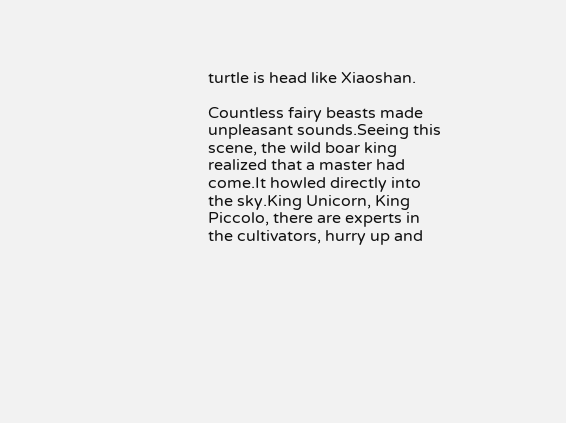turtle is head like Xiaoshan.

Countless fairy beasts made unpleasant sounds.Seeing this scene, the wild boar king realized that a master had come.It howled directly into the sky.King Unicorn, King Piccolo, there are experts in the cultivators, hurry up and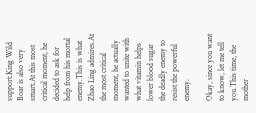support.King Wild Boar is also very smart.At this most critical moment, he decided to ask for help from his mortal enemy.This is what Zhao Ling admires.At the most critical moment, he actually wanted to unite with what vitamin helps lower blood sugar the deadly enemy to resist the powerful enemy.

Okay, since you want to know, let me tell you.This time, the mother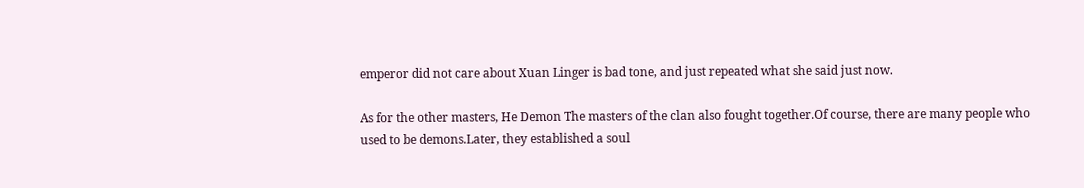emperor did not care about Xuan Linger is bad tone, and just repeated what she said just now.

As for the other masters, He Demon The masters of the clan also fought together.Of course, there are many people who used to be demons.Later, they established a soul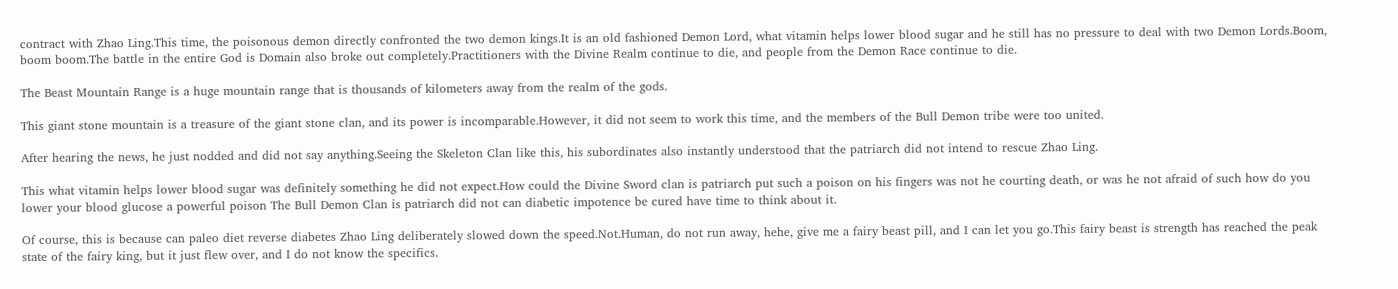contract with Zhao Ling.This time, the poisonous demon directly confronted the two demon kings.It is an old fashioned Demon Lord, what vitamin helps lower blood sugar and he still has no pressure to deal with two Demon Lords.Boom, boom boom.The battle in the entire God is Domain also broke out completely.Practitioners with the Divine Realm continue to die, and people from the Demon Race continue to die.

The Beast Mountain Range is a huge mountain range that is thousands of kilometers away from the realm of the gods.

This giant stone mountain is a treasure of the giant stone clan, and its power is incomparable.However, it did not seem to work this time, and the members of the Bull Demon tribe were too united.

After hearing the news, he just nodded and did not say anything.Seeing the Skeleton Clan like this, his subordinates also instantly understood that the patriarch did not intend to rescue Zhao Ling.

This what vitamin helps lower blood sugar was definitely something he did not expect.How could the Divine Sword clan is patriarch put such a poison on his fingers was not he courting death, or was he not afraid of such how do you lower your blood glucose a powerful poison The Bull Demon Clan is patriarch did not can diabetic impotence be cured have time to think about it.

Of course, this is because can paleo diet reverse diabetes Zhao Ling deliberately slowed down the speed.Not.Human, do not run away, hehe, give me a fairy beast pill, and I can let you go.This fairy beast is strength has reached the peak state of the fairy king, but it just flew over, and I do not know the specifics.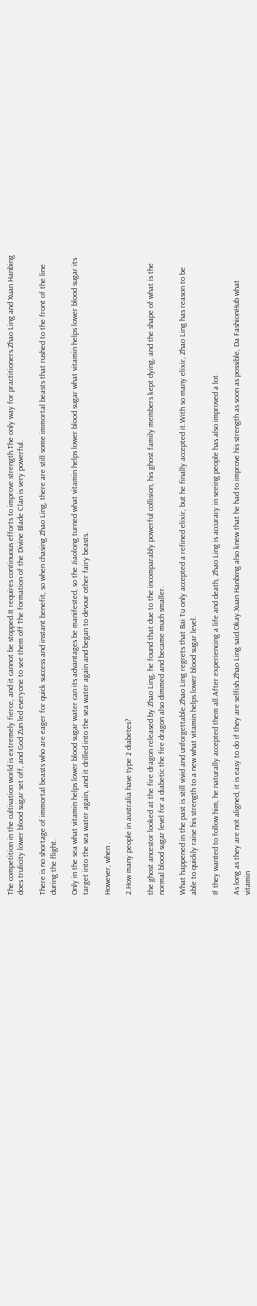The competition in the cultivation world is extremely fierce, and it cannot be stopped.It requires continuous efforts to improve strength.The only way for practitioners.Zhao Ling and Xuan Hanbing does trulicity lower blood sugar set off, and God Zun led everyone to see them off The formation of the Divine Blade Clan is very powerful.

There is no shortage of immortal beasts who are eager for quick success and instant benefit, so when chasing Zhao Ling, there are still some immortal beasts that rushed to the front of the line during the flight.

Only in the sea what vitamin helps lower blood sugar water can its advantages be manifested, so the Jiaolong turned what vitamin helps lower blood sugar what vitamin helps lower blood sugar its target into the sea water again, and it drilled into the sea water again and began to devour other fairy beasts.

However, when .

2.How many people in australia have type 2 diabetes?

the ghost ancestor looked at the fire dragon released by Zhao Ling, he found that due to the incomparably powerful collision, his ghost family members kept dying, and the shape of what is the normal blood sugar level for a diabetic the fire dragon also dimmed and became much smaller.

What happened in the past is still vivid and unforgettable.Zhao Ling regrets that Bai Tu only accepted a refined elixir, but he finally accepted it.With so many elixir, Zhao Ling has reason to be able to quickly raise his strength to a new what vitamin helps lower blood sugar level.

If they wanted to follow him, he naturally accepted them all.After experiencing a life and death, Zhao Ling is accuracy in seeing people has also improved a lot.

As long as they are not aligned, it is easy to do if they are selfish.Zhao Ling said.Okay.Xuan Hanbing also knew that he had to improve his strength as soon as possible, Da FashionHub what vitamin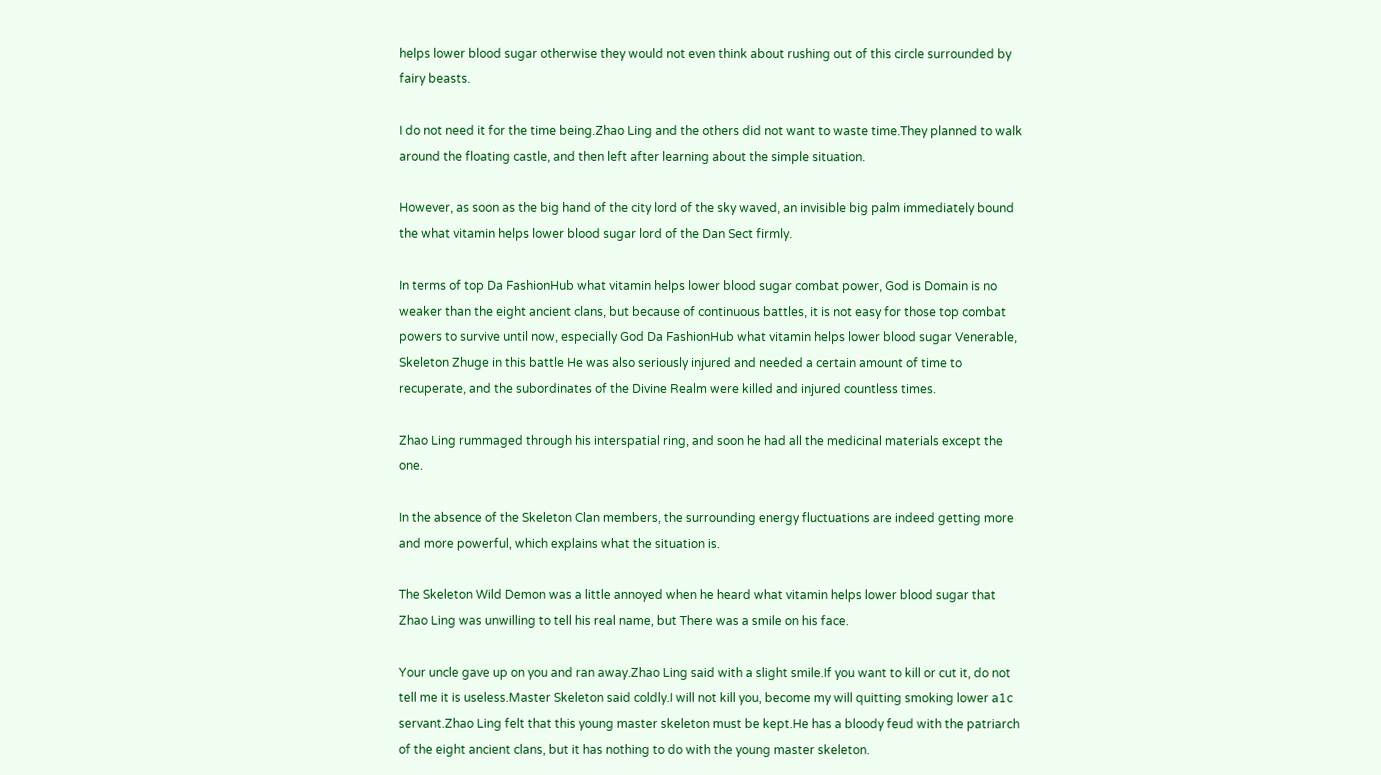helps lower blood sugar otherwise they would not even think about rushing out of this circle surrounded by fairy beasts.

I do not need it for the time being.Zhao Ling and the others did not want to waste time.They planned to walk around the floating castle, and then left after learning about the simple situation.

However, as soon as the big hand of the city lord of the sky waved, an invisible big palm immediately bound the what vitamin helps lower blood sugar lord of the Dan Sect firmly.

In terms of top Da FashionHub what vitamin helps lower blood sugar combat power, God is Domain is no weaker than the eight ancient clans, but because of continuous battles, it is not easy for those top combat powers to survive until now, especially God Da FashionHub what vitamin helps lower blood sugar Venerable, Skeleton Zhuge in this battle He was also seriously injured and needed a certain amount of time to recuperate, and the subordinates of the Divine Realm were killed and injured countless times.

Zhao Ling rummaged through his interspatial ring, and soon he had all the medicinal materials except the one.

In the absence of the Skeleton Clan members, the surrounding energy fluctuations are indeed getting more and more powerful, which explains what the situation is.

The Skeleton Wild Demon was a little annoyed when he heard what vitamin helps lower blood sugar that Zhao Ling was unwilling to tell his real name, but There was a smile on his face.

Your uncle gave up on you and ran away.Zhao Ling said with a slight smile.If you want to kill or cut it, do not tell me it is useless.Master Skeleton said coldly.I will not kill you, become my will quitting smoking lower a1c servant.Zhao Ling felt that this young master skeleton must be kept.He has a bloody feud with the patriarch of the eight ancient clans, but it has nothing to do with the young master skeleton.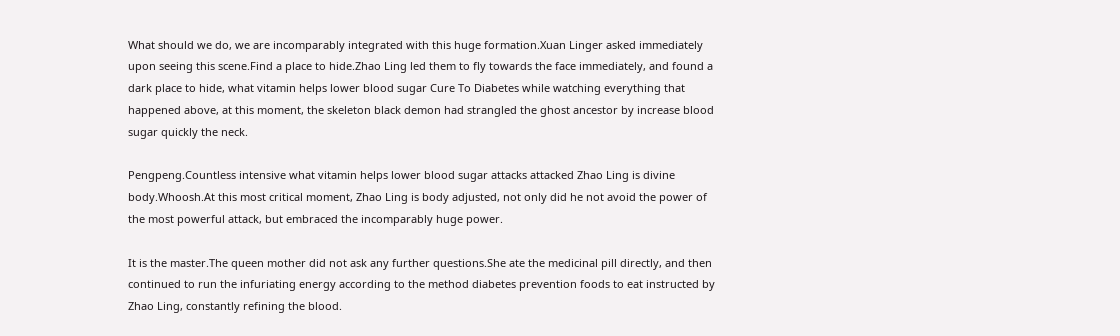What should we do, we are incomparably integrated with this huge formation.Xuan Linger asked immediately upon seeing this scene.Find a place to hide.Zhao Ling led them to fly towards the face immediately, and found a dark place to hide, what vitamin helps lower blood sugar Cure To Diabetes while watching everything that happened above, at this moment, the skeleton black demon had strangled the ghost ancestor by increase blood sugar quickly the neck.

Pengpeng.Countless intensive what vitamin helps lower blood sugar attacks attacked Zhao Ling is divine body.Whoosh.At this most critical moment, Zhao Ling is body adjusted, not only did he not avoid the power of the most powerful attack, but embraced the incomparably huge power.

It is the master.The queen mother did not ask any further questions.She ate the medicinal pill directly, and then continued to run the infuriating energy according to the method diabetes prevention foods to eat instructed by Zhao Ling, constantly refining the blood.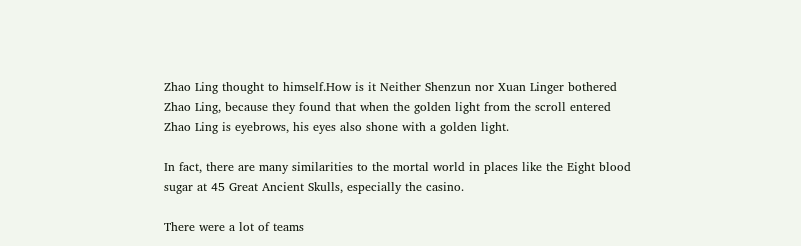Zhao Ling thought to himself.How is it Neither Shenzun nor Xuan Linger bothered Zhao Ling, because they found that when the golden light from the scroll entered Zhao Ling is eyebrows, his eyes also shone with a golden light.

In fact, there are many similarities to the mortal world in places like the Eight blood sugar at 45 Great Ancient Skulls, especially the casino.

There were a lot of teams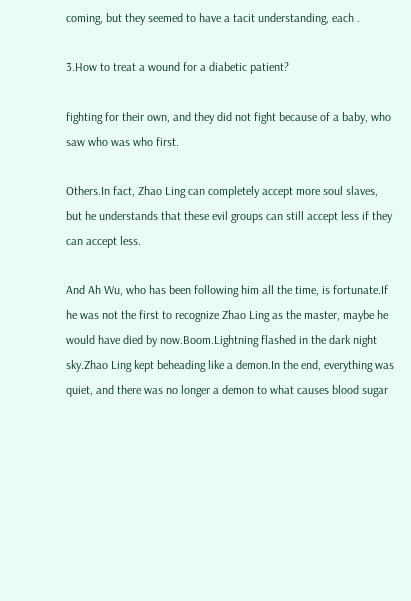coming, but they seemed to have a tacit understanding, each .

3.How to treat a wound for a diabetic patient?

fighting for their own, and they did not fight because of a baby, who saw who was who first.

Others.In fact, Zhao Ling can completely accept more soul slaves, but he understands that these evil groups can still accept less if they can accept less.

And Ah Wu, who has been following him all the time, is fortunate.If he was not the first to recognize Zhao Ling as the master, maybe he would have died by now.Boom.Lightning flashed in the dark night sky.Zhao Ling kept beheading like a demon.In the end, everything was quiet, and there was no longer a demon to what causes blood sugar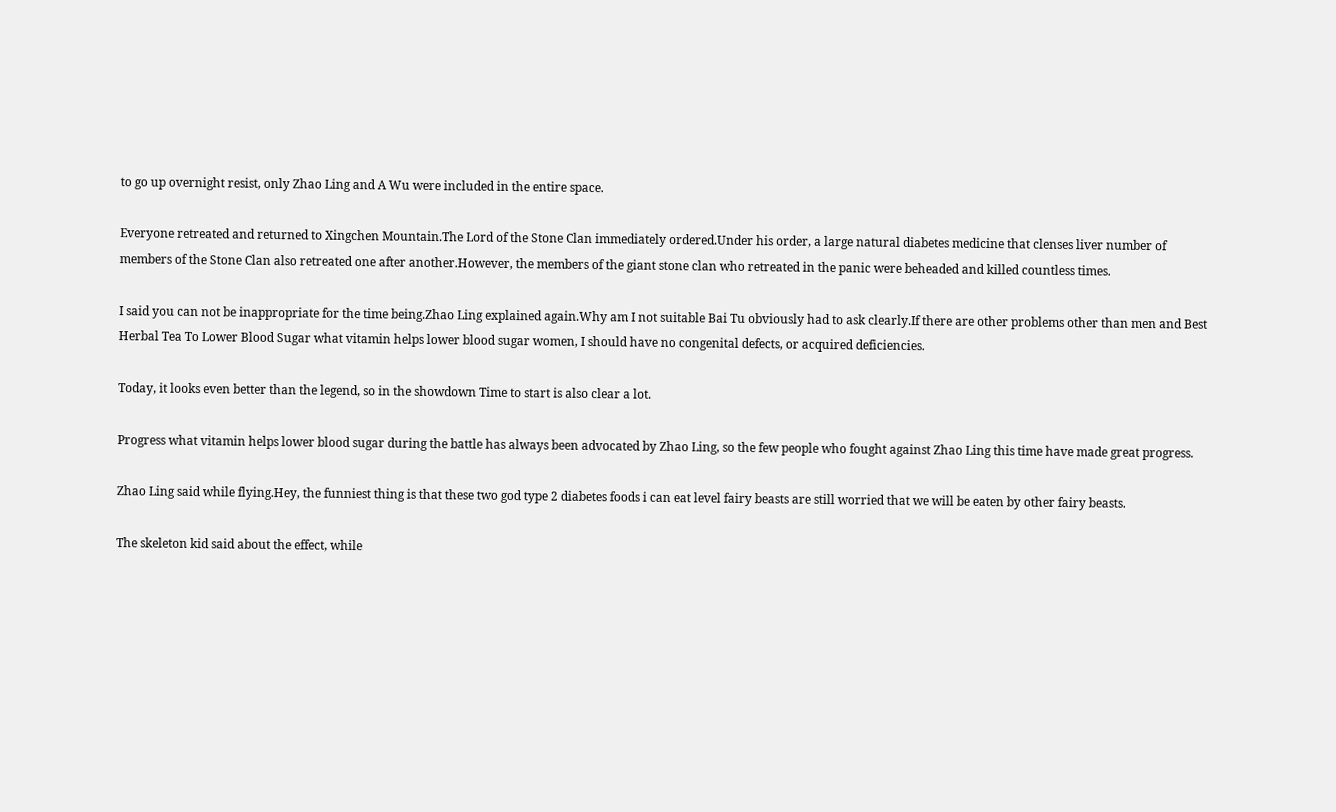to go up overnight resist, only Zhao Ling and A Wu were included in the entire space.

Everyone retreated and returned to Xingchen Mountain.The Lord of the Stone Clan immediately ordered.Under his order, a large natural diabetes medicine that clenses liver number of members of the Stone Clan also retreated one after another.However, the members of the giant stone clan who retreated in the panic were beheaded and killed countless times.

I said you can not be inappropriate for the time being.Zhao Ling explained again.Why am I not suitable Bai Tu obviously had to ask clearly.If there are other problems other than men and Best Herbal Tea To Lower Blood Sugar what vitamin helps lower blood sugar women, I should have no congenital defects, or acquired deficiencies.

Today, it looks even better than the legend, so in the showdown Time to start is also clear a lot.

Progress what vitamin helps lower blood sugar during the battle has always been advocated by Zhao Ling, so the few people who fought against Zhao Ling this time have made great progress.

Zhao Ling said while flying.Hey, the funniest thing is that these two god type 2 diabetes foods i can eat level fairy beasts are still worried that we will be eaten by other fairy beasts.

The skeleton kid said about the effect, while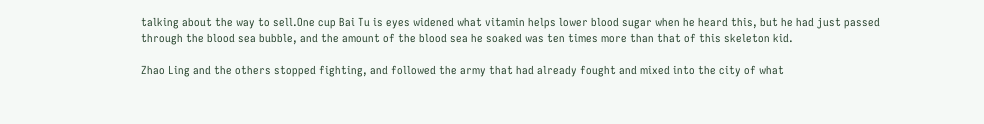talking about the way to sell.One cup Bai Tu is eyes widened what vitamin helps lower blood sugar when he heard this, but he had just passed through the blood sea bubble, and the amount of the blood sea he soaked was ten times more than that of this skeleton kid.

Zhao Ling and the others stopped fighting, and followed the army that had already fought and mixed into the city of what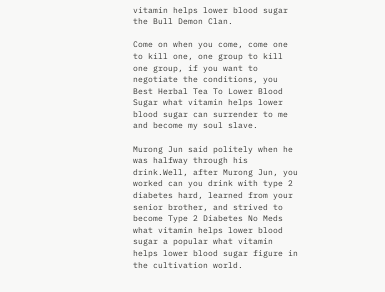vitamin helps lower blood sugar the Bull Demon Clan.

Come on when you come, come one to kill one, one group to kill one group, if you want to negotiate the conditions, you Best Herbal Tea To Lower Blood Sugar what vitamin helps lower blood sugar can surrender to me and become my soul slave.

Murong Jun said politely when he was halfway through his drink.Well, after Murong Jun, you worked can you drink with type 2 diabetes hard, learned from your senior brother, and strived to become Type 2 Diabetes No Meds what vitamin helps lower blood sugar a popular what vitamin helps lower blood sugar figure in the cultivation world.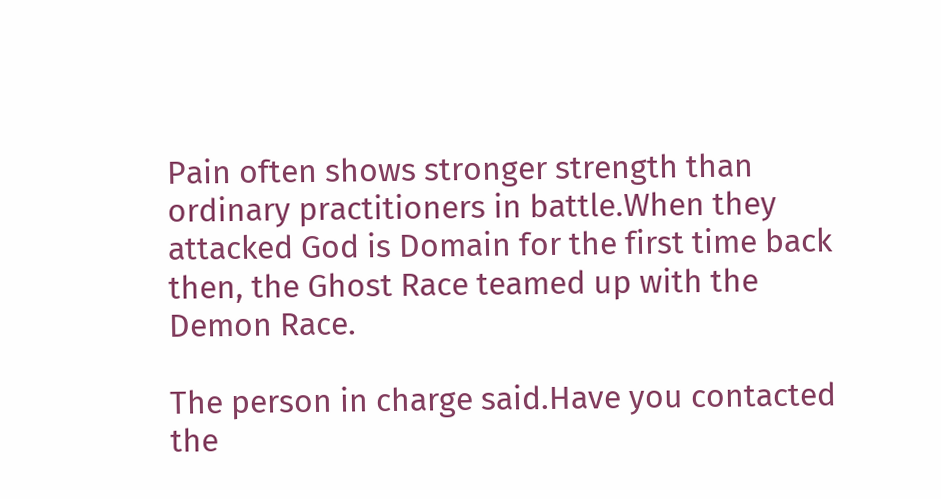Pain often shows stronger strength than ordinary practitioners in battle.When they attacked God is Domain for the first time back then, the Ghost Race teamed up with the Demon Race.

The person in charge said.Have you contacted the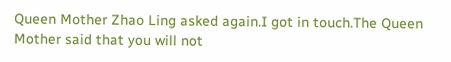Queen Mother Zhao Ling asked again.I got in touch.The Queen Mother said that you will not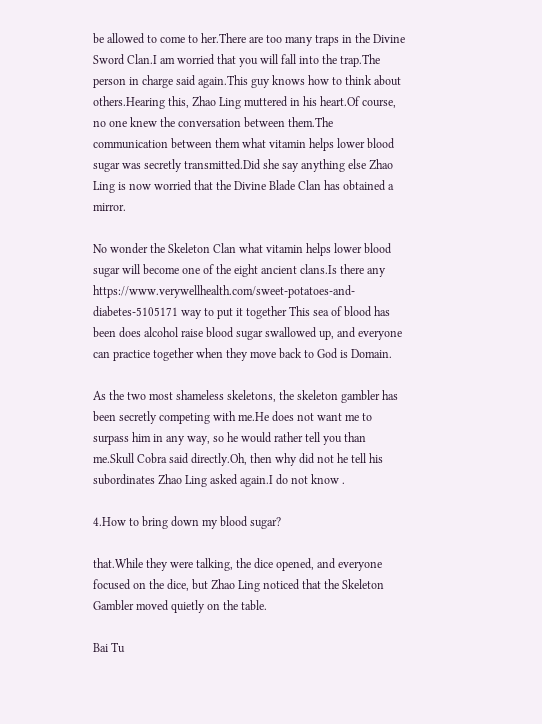be allowed to come to her.There are too many traps in the Divine Sword Clan.I am worried that you will fall into the trap.The person in charge said again.This guy knows how to think about others.Hearing this, Zhao Ling muttered in his heart.Of course, no one knew the conversation between them.The communication between them what vitamin helps lower blood sugar was secretly transmitted.Did she say anything else Zhao Ling is now worried that the Divine Blade Clan has obtained a mirror.

No wonder the Skeleton Clan what vitamin helps lower blood sugar will become one of the eight ancient clans.Is there any https://www.verywellhealth.com/sweet-potatoes-and-diabetes-5105171 way to put it together This sea of blood has been does alcohol raise blood sugar swallowed up, and everyone can practice together when they move back to God is Domain.

As the two most shameless skeletons, the skeleton gambler has been secretly competing with me.He does not want me to surpass him in any way, so he would rather tell you than me.Skull Cobra said directly.Oh, then why did not he tell his subordinates Zhao Ling asked again.I do not know .

4.How to bring down my blood sugar?

that.While they were talking, the dice opened, and everyone focused on the dice, but Zhao Ling noticed that the Skeleton Gambler moved quietly on the table.

Bai Tu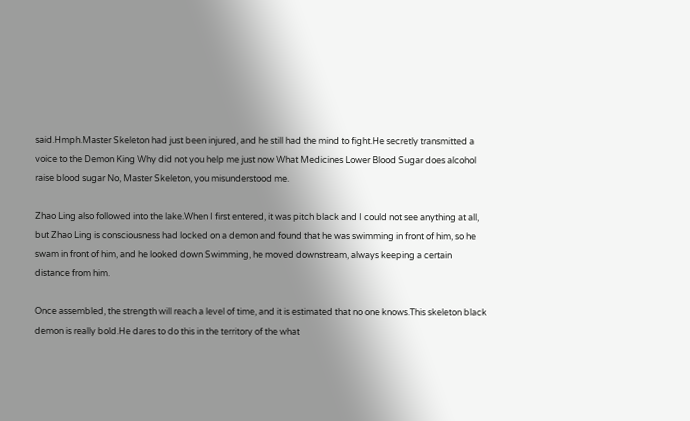said.Hmph.Master Skeleton had just been injured, and he still had the mind to fight.He secretly transmitted a voice to the Demon King Why did not you help me just now What Medicines Lower Blood Sugar does alcohol raise blood sugar No, Master Skeleton, you misunderstood me.

Zhao Ling also followed into the lake.When I first entered, it was pitch black and I could not see anything at all, but Zhao Ling is consciousness had locked on a demon and found that he was swimming in front of him, so he swam in front of him, and he looked down Swimming, he moved downstream, always keeping a certain distance from him.

Once assembled, the strength will reach a level of time, and it is estimated that no one knows.This skeleton black demon is really bold.He dares to do this in the territory of the what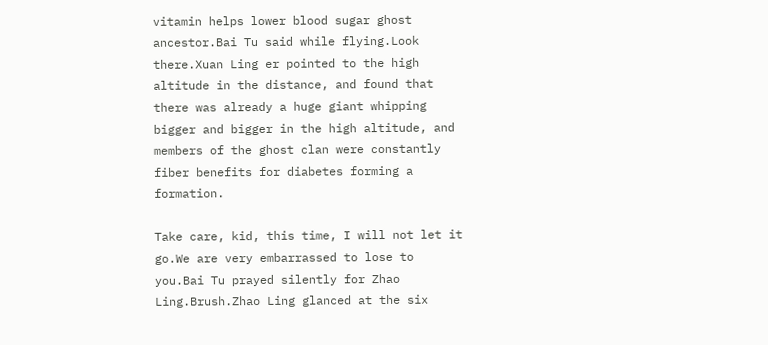vitamin helps lower blood sugar ghost ancestor.Bai Tu said while flying.Look there.Xuan Ling er pointed to the high altitude in the distance, and found that there was already a huge giant whipping bigger and bigger in the high altitude, and members of the ghost clan were constantly fiber benefits for diabetes forming a formation.

Take care, kid, this time, I will not let it go.We are very embarrassed to lose to you.Bai Tu prayed silently for Zhao Ling.Brush.Zhao Ling glanced at the six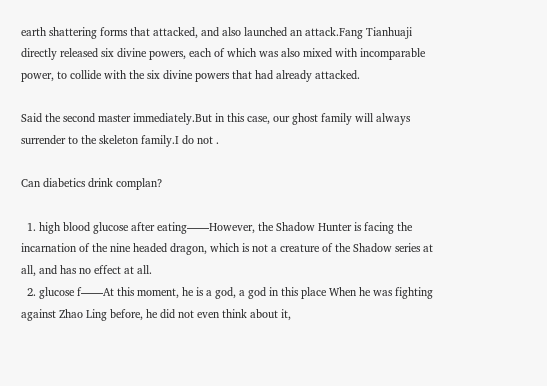earth shattering forms that attacked, and also launched an attack.Fang Tianhuaji directly released six divine powers, each of which was also mixed with incomparable power, to collide with the six divine powers that had already attacked.

Said the second master immediately.But in this case, our ghost family will always surrender to the skeleton family.I do not .

Can diabetics drink complan?

  1. high blood glucose after eating——However, the Shadow Hunter is facing the incarnation of the nine headed dragon, which is not a creature of the Shadow series at all, and has no effect at all.
  2. glucose f——At this moment, he is a god, a god in this place When he was fighting against Zhao Ling before, he did not even think about it,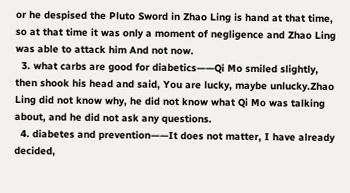or he despised the Pluto Sword in Zhao Ling is hand at that time, so at that time it was only a moment of negligence and Zhao Ling was able to attack him And not now.
  3. what carbs are good for diabetics——Qi Mo smiled slightly, then shook his head and said, You are lucky, maybe unlucky.Zhao Ling did not know why, he did not know what Qi Mo was talking about, and he did not ask any questions.
  4. diabetes and prevention——It does not matter, I have already decided,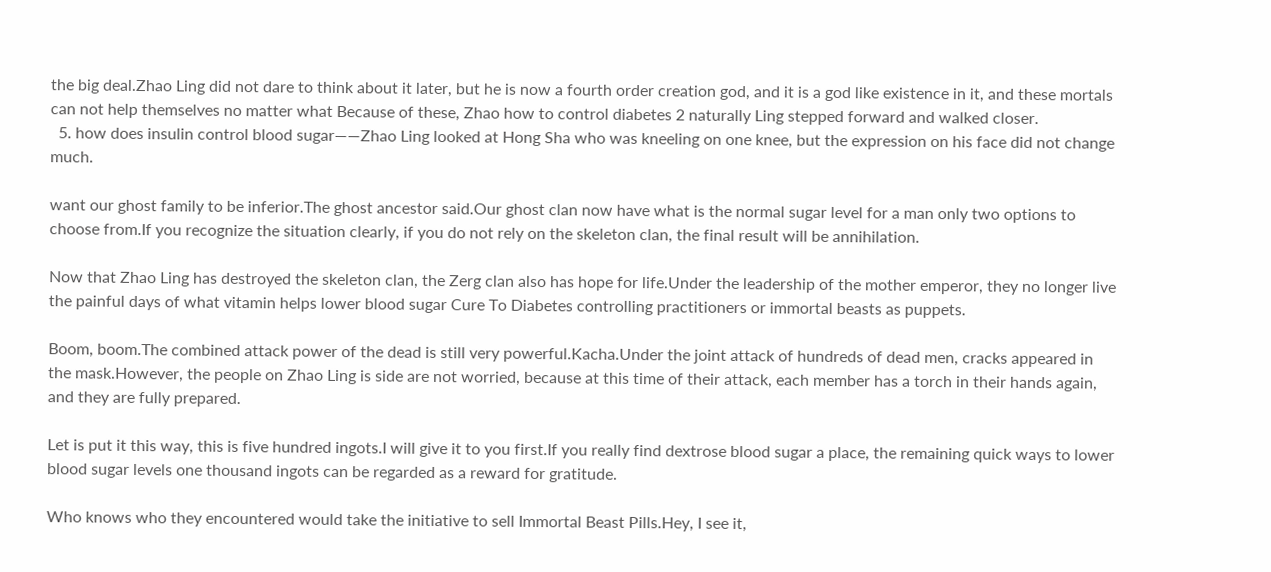the big deal.Zhao Ling did not dare to think about it later, but he is now a fourth order creation god, and it is a god like existence in it, and these mortals can not help themselves no matter what Because of these, Zhao how to control diabetes 2 naturally Ling stepped forward and walked closer.
  5. how does insulin control blood sugar——Zhao Ling looked at Hong Sha who was kneeling on one knee, but the expression on his face did not change much.

want our ghost family to be inferior.The ghost ancestor said.Our ghost clan now have what is the normal sugar level for a man only two options to choose from.If you recognize the situation clearly, if you do not rely on the skeleton clan, the final result will be annihilation.

Now that Zhao Ling has destroyed the skeleton clan, the Zerg clan also has hope for life.Under the leadership of the mother emperor, they no longer live the painful days of what vitamin helps lower blood sugar Cure To Diabetes controlling practitioners or immortal beasts as puppets.

Boom, boom.The combined attack power of the dead is still very powerful.Kacha.Under the joint attack of hundreds of dead men, cracks appeared in the mask.However, the people on Zhao Ling is side are not worried, because at this time of their attack, each member has a torch in their hands again, and they are fully prepared.

Let is put it this way, this is five hundred ingots.I will give it to you first.If you really find dextrose blood sugar a place, the remaining quick ways to lower blood sugar levels one thousand ingots can be regarded as a reward for gratitude.

Who knows who they encountered would take the initiative to sell Immortal Beast Pills.Hey, I see it,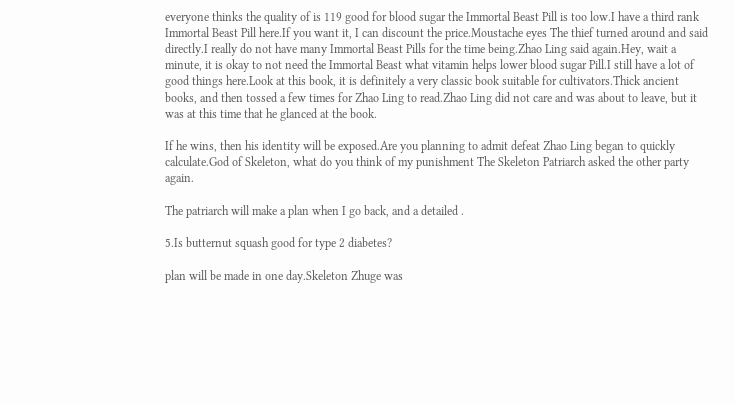everyone thinks the quality of is 119 good for blood sugar the Immortal Beast Pill is too low.I have a third rank Immortal Beast Pill here.If you want it, I can discount the price.Moustache eyes The thief turned around and said directly.I really do not have many Immortal Beast Pills for the time being.Zhao Ling said again.Hey, wait a minute, it is okay to not need the Immortal Beast what vitamin helps lower blood sugar Pill.I still have a lot of good things here.Look at this book, it is definitely a very classic book suitable for cultivators.Thick ancient books, and then tossed a few times for Zhao Ling to read.Zhao Ling did not care and was about to leave, but it was at this time that he glanced at the book.

If he wins, then his identity will be exposed.Are you planning to admit defeat Zhao Ling began to quickly calculate.God of Skeleton, what do you think of my punishment The Skeleton Patriarch asked the other party again.

The patriarch will make a plan when I go back, and a detailed .

5.Is butternut squash good for type 2 diabetes?

plan will be made in one day.Skeleton Zhuge was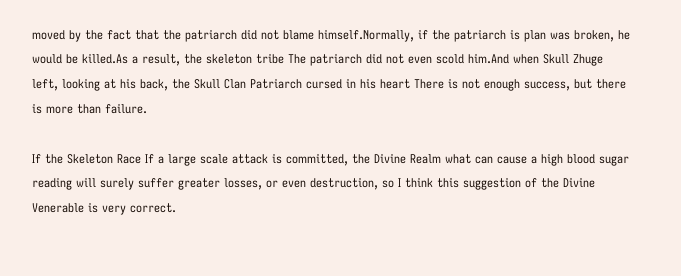moved by the fact that the patriarch did not blame himself.Normally, if the patriarch is plan was broken, he would be killed.As a result, the skeleton tribe The patriarch did not even scold him.And when Skull Zhuge left, looking at his back, the Skull Clan Patriarch cursed in his heart There is not enough success, but there is more than failure.

If the Skeleton Race If a large scale attack is committed, the Divine Realm what can cause a high blood sugar reading will surely suffer greater losses, or even destruction, so I think this suggestion of the Divine Venerable is very correct.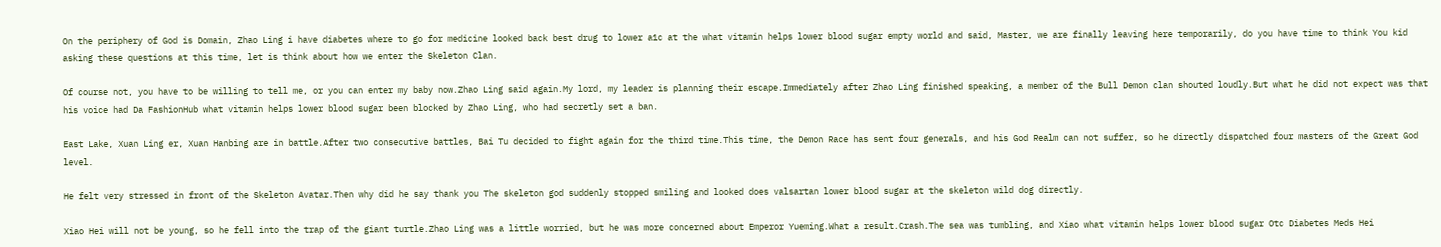On the periphery of God is Domain, Zhao Ling i have diabetes where to go for medicine looked back best drug to lower a1c at the what vitamin helps lower blood sugar empty world and said, Master, we are finally leaving here temporarily, do you have time to think You kid asking these questions at this time, let is think about how we enter the Skeleton Clan.

Of course not, you have to be willing to tell me, or you can enter my baby now.Zhao Ling said again.My lord, my leader is planning their escape.Immediately after Zhao Ling finished speaking, a member of the Bull Demon clan shouted loudly.But what he did not expect was that his voice had Da FashionHub what vitamin helps lower blood sugar been blocked by Zhao Ling, who had secretly set a ban.

East Lake, Xuan Ling er, Xuan Hanbing are in battle.After two consecutive battles, Bai Tu decided to fight again for the third time.This time, the Demon Race has sent four generals, and his God Realm can not suffer, so he directly dispatched four masters of the Great God level.

He felt very stressed in front of the Skeleton Avatar.Then why did he say thank you The skeleton god suddenly stopped smiling and looked does valsartan lower blood sugar at the skeleton wild dog directly.

Xiao Hei will not be young, so he fell into the trap of the giant turtle.Zhao Ling was a little worried, but he was more concerned about Emperor Yueming.What a result.Crash.The sea was tumbling, and Xiao what vitamin helps lower blood sugar Otc Diabetes Meds Hei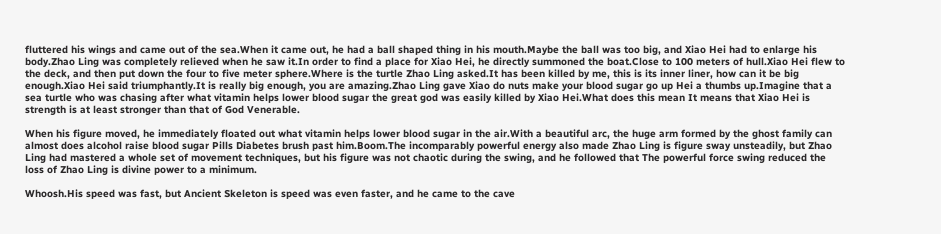fluttered his wings and came out of the sea.When it came out, he had a ball shaped thing in his mouth.Maybe the ball was too big, and Xiao Hei had to enlarge his body.Zhao Ling was completely relieved when he saw it.In order to find a place for Xiao Hei, he directly summoned the boat.Close to 100 meters of hull.Xiao Hei flew to the deck, and then put down the four to five meter sphere.Where is the turtle Zhao Ling asked.It has been killed by me, this is its inner liner, how can it be big enough.Xiao Hei said triumphantly.It is really big enough, you are amazing.Zhao Ling gave Xiao do nuts make your blood sugar go up Hei a thumbs up.Imagine that a sea turtle who was chasing after what vitamin helps lower blood sugar the great god was easily killed by Xiao Hei.What does this mean It means that Xiao Hei is strength is at least stronger than that of God Venerable.

When his figure moved, he immediately floated out what vitamin helps lower blood sugar in the air.With a beautiful arc, the huge arm formed by the ghost family can almost does alcohol raise blood sugar Pills Diabetes brush past him.Boom.The incomparably powerful energy also made Zhao Ling is figure sway unsteadily, but Zhao Ling had mastered a whole set of movement techniques, but his figure was not chaotic during the swing, and he followed that The powerful force swing reduced the loss of Zhao Ling is divine power to a minimum.

Whoosh.His speed was fast, but Ancient Skeleton is speed was even faster, and he came to the cave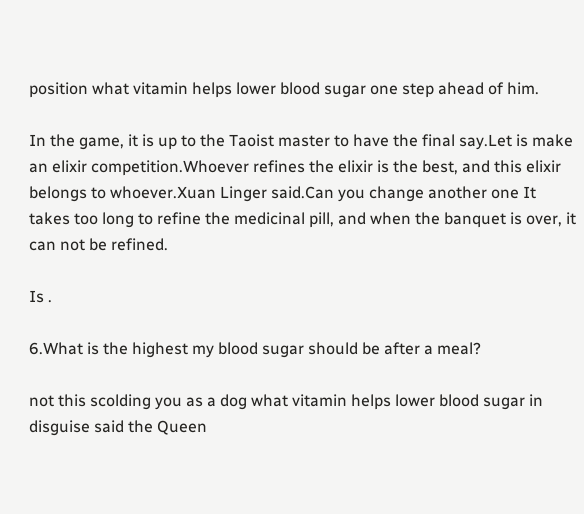position what vitamin helps lower blood sugar one step ahead of him.

In the game, it is up to the Taoist master to have the final say.Let is make an elixir competition.Whoever refines the elixir is the best, and this elixir belongs to whoever.Xuan Linger said.Can you change another one It takes too long to refine the medicinal pill, and when the banquet is over, it can not be refined.

Is .

6.What is the highest my blood sugar should be after a meal?

not this scolding you as a dog what vitamin helps lower blood sugar in disguise said the Queen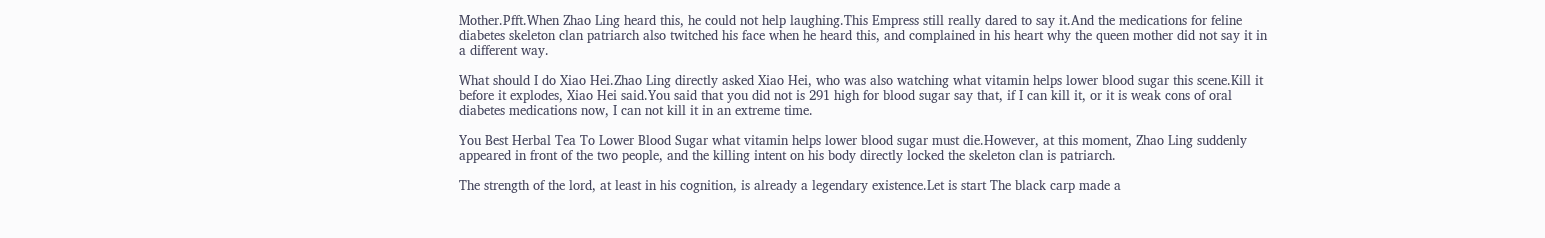Mother.Pfft.When Zhao Ling heard this, he could not help laughing.This Empress still really dared to say it.And the medications for feline diabetes skeleton clan patriarch also twitched his face when he heard this, and complained in his heart why the queen mother did not say it in a different way.

What should I do Xiao Hei.Zhao Ling directly asked Xiao Hei, who was also watching what vitamin helps lower blood sugar this scene.Kill it before it explodes, Xiao Hei said.You said that you did not is 291 high for blood sugar say that, if I can kill it, or it is weak cons of oral diabetes medications now, I can not kill it in an extreme time.

You Best Herbal Tea To Lower Blood Sugar what vitamin helps lower blood sugar must die.However, at this moment, Zhao Ling suddenly appeared in front of the two people, and the killing intent on his body directly locked the skeleton clan is patriarch.

The strength of the lord, at least in his cognition, is already a legendary existence.Let is start The black carp made a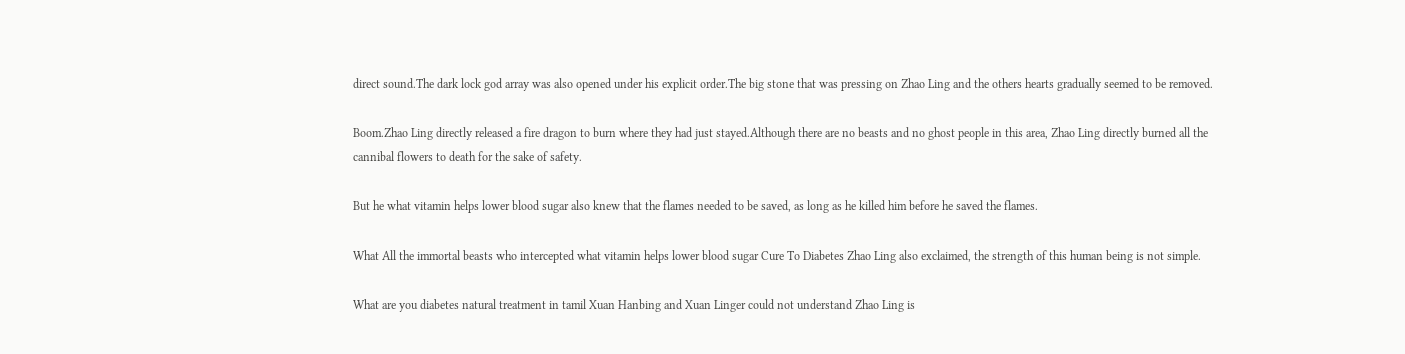direct sound.The dark lock god array was also opened under his explicit order.The big stone that was pressing on Zhao Ling and the others hearts gradually seemed to be removed.

Boom.Zhao Ling directly released a fire dragon to burn where they had just stayed.Although there are no beasts and no ghost people in this area, Zhao Ling directly burned all the cannibal flowers to death for the sake of safety.

But he what vitamin helps lower blood sugar also knew that the flames needed to be saved, as long as he killed him before he saved the flames.

What All the immortal beasts who intercepted what vitamin helps lower blood sugar Cure To Diabetes Zhao Ling also exclaimed, the strength of this human being is not simple.

What are you diabetes natural treatment in tamil Xuan Hanbing and Xuan Linger could not understand Zhao Ling is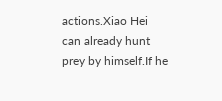actions.Xiao Hei can already hunt prey by himself.If he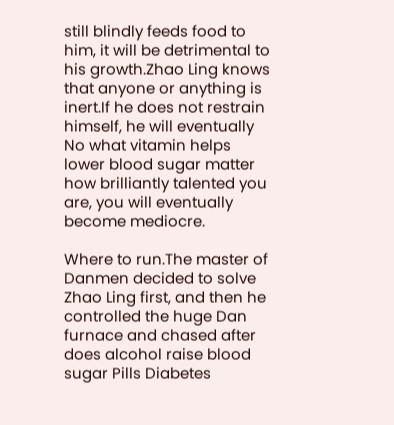still blindly feeds food to him, it will be detrimental to his growth.Zhao Ling knows that anyone or anything is inert.If he does not restrain himself, he will eventually No what vitamin helps lower blood sugar matter how brilliantly talented you are, you will eventually become mediocre.

Where to run.The master of Danmen decided to solve Zhao Ling first, and then he controlled the huge Dan furnace and chased after does alcohol raise blood sugar Pills Diabetes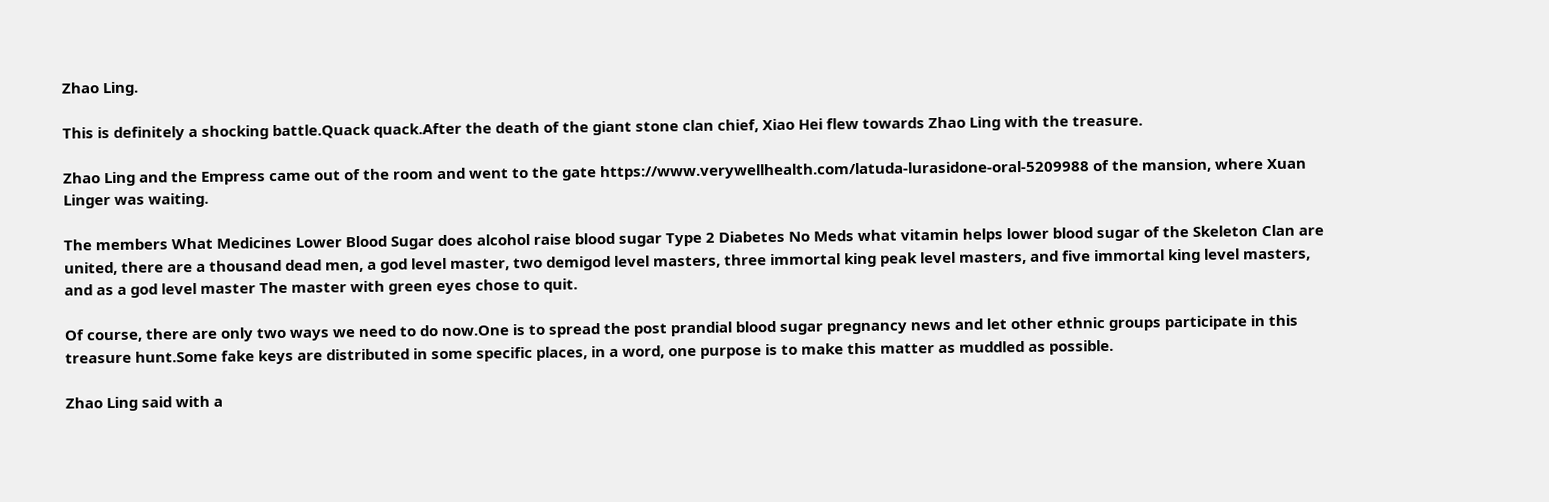Zhao Ling.

This is definitely a shocking battle.Quack quack.After the death of the giant stone clan chief, Xiao Hei flew towards Zhao Ling with the treasure.

Zhao Ling and the Empress came out of the room and went to the gate https://www.verywellhealth.com/latuda-lurasidone-oral-5209988 of the mansion, where Xuan Linger was waiting.

The members What Medicines Lower Blood Sugar does alcohol raise blood sugar Type 2 Diabetes No Meds what vitamin helps lower blood sugar of the Skeleton Clan are united, there are a thousand dead men, a god level master, two demigod level masters, three immortal king peak level masters, and five immortal king level masters, and as a god level master The master with green eyes chose to quit.

Of course, there are only two ways we need to do now.One is to spread the post prandial blood sugar pregnancy news and let other ethnic groups participate in this treasure hunt.Some fake keys are distributed in some specific places, in a word, one purpose is to make this matter as muddled as possible.

Zhao Ling said with a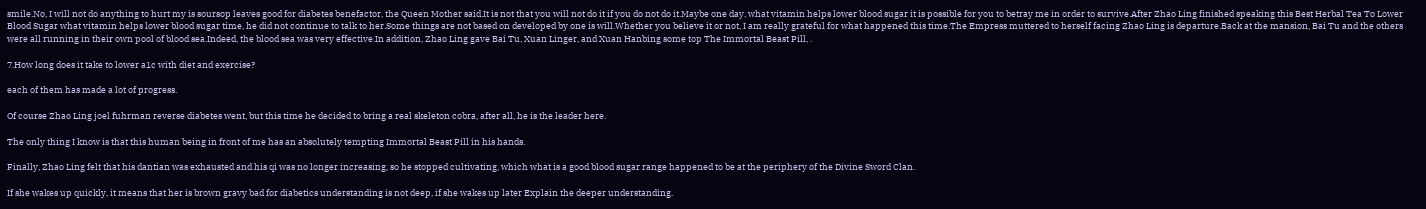smile.No, I will not do anything to hurt my is soursop leaves good for diabetes benefactor, the Queen Mother said.It is not that you will not do it if you do not do it.Maybe one day, what vitamin helps lower blood sugar it is possible for you to betray me in order to survive.After Zhao Ling finished speaking this Best Herbal Tea To Lower Blood Sugar what vitamin helps lower blood sugar time, he did not continue to talk to her.Some things are not based on developed by one is will.Whether you believe it or not, I am really grateful for what happened this time.The Empress muttered to herself facing Zhao Ling is departure.Back at the mansion, Bai Tu and the others were all running in their own pool of blood sea.Indeed, the blood sea was very effective.In addition, Zhao Ling gave Bai Tu, Xuan Linger, and Xuan Hanbing some top The Immortal Beast Pill, .

7.How long does it take to lower a1c with diet and exercise?

each of them has made a lot of progress.

Of course Zhao Ling joel fuhrman reverse diabetes went, but this time he decided to bring a real skeleton cobra, after all, he is the leader here.

The only thing I know is that this human being in front of me has an absolutely tempting Immortal Beast Pill in his hands.

Finally, Zhao Ling felt that his dantian was exhausted and his qi was no longer increasing, so he stopped cultivating, which what is a good blood sugar range happened to be at the periphery of the Divine Sword Clan.

If she wakes up quickly, it means that her is brown gravy bad for diabetics understanding is not deep, if she wakes up later Explain the deeper understanding.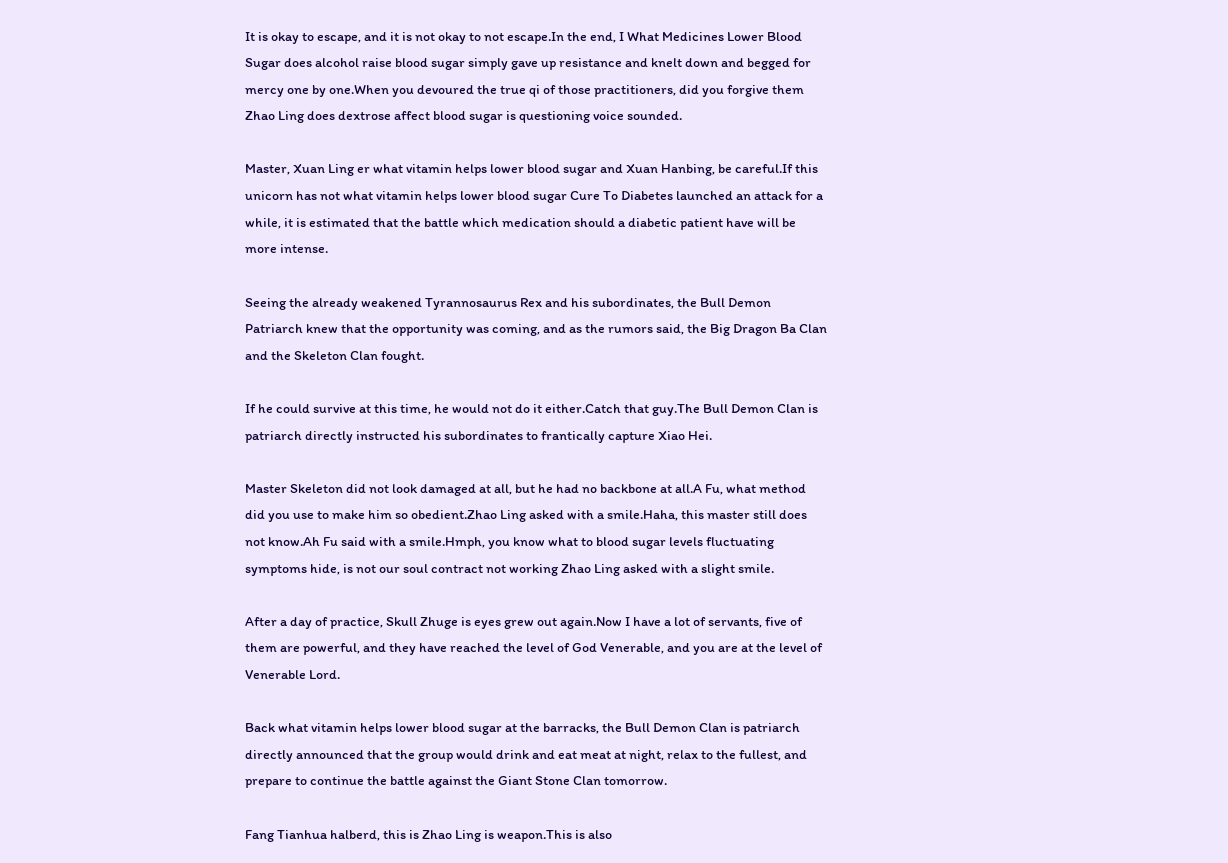It is okay to escape, and it is not okay to not escape.In the end, I What Medicines Lower Blood Sugar does alcohol raise blood sugar simply gave up resistance and knelt down and begged for mercy one by one.When you devoured the true qi of those practitioners, did you forgive them Zhao Ling does dextrose affect blood sugar is questioning voice sounded.

Master, Xuan Ling er what vitamin helps lower blood sugar and Xuan Hanbing, be careful.If this unicorn has not what vitamin helps lower blood sugar Cure To Diabetes launched an attack for a while, it is estimated that the battle which medication should a diabetic patient have will be more intense.

Seeing the already weakened Tyrannosaurus Rex and his subordinates, the Bull Demon Patriarch knew that the opportunity was coming, and as the rumors said, the Big Dragon Ba Clan and the Skeleton Clan fought.

If he could survive at this time, he would not do it either.Catch that guy.The Bull Demon Clan is patriarch directly instructed his subordinates to frantically capture Xiao Hei.

Master Skeleton did not look damaged at all, but he had no backbone at all.A Fu, what method did you use to make him so obedient.Zhao Ling asked with a smile.Haha, this master still does not know.Ah Fu said with a smile.Hmph, you know what to blood sugar levels fluctuating symptoms hide, is not our soul contract not working Zhao Ling asked with a slight smile.

After a day of practice, Skull Zhuge is eyes grew out again.Now I have a lot of servants, five of them are powerful, and they have reached the level of God Venerable, and you are at the level of Venerable Lord.

Back what vitamin helps lower blood sugar at the barracks, the Bull Demon Clan is patriarch directly announced that the group would drink and eat meat at night, relax to the fullest, and prepare to continue the battle against the Giant Stone Clan tomorrow.

Fang Tianhua halberd, this is Zhao Ling is weapon.This is also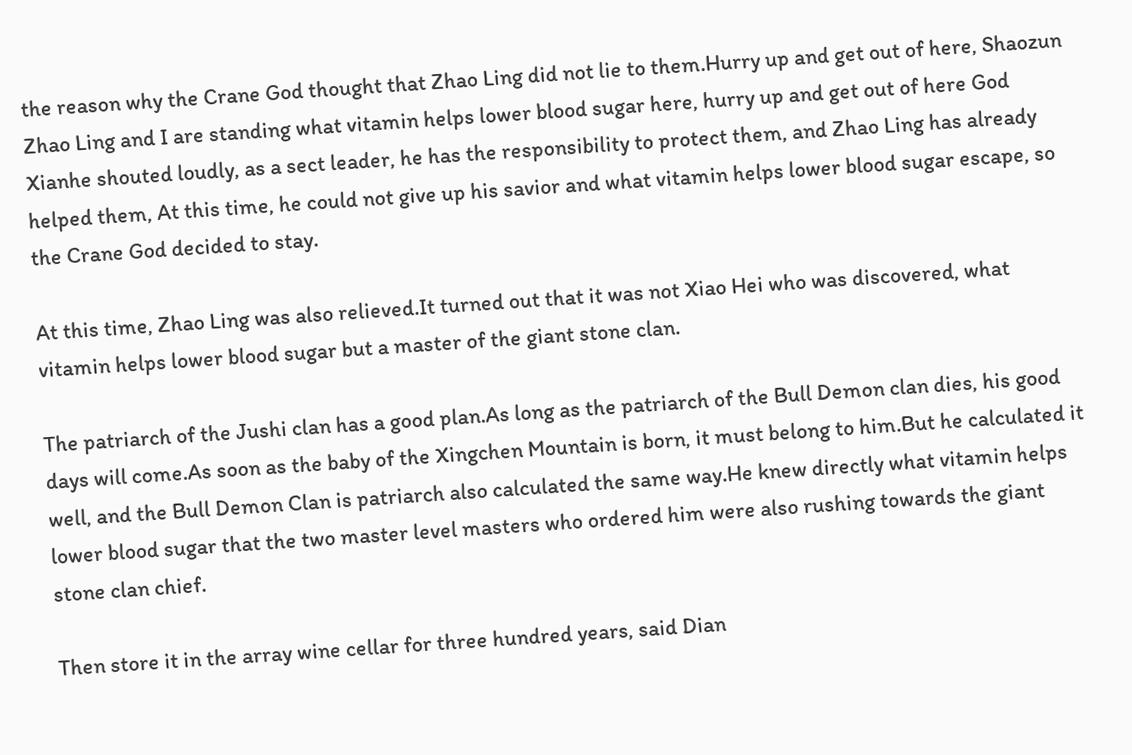the reason why the Crane God thought that Zhao Ling did not lie to them.Hurry up and get out of here, Shaozun Zhao Ling and I are standing what vitamin helps lower blood sugar here, hurry up and get out of here God Xianhe shouted loudly, as a sect leader, he has the responsibility to protect them, and Zhao Ling has already helped them, At this time, he could not give up his savior and what vitamin helps lower blood sugar escape, so the Crane God decided to stay.

At this time, Zhao Ling was also relieved.It turned out that it was not Xiao Hei who was discovered, what vitamin helps lower blood sugar but a master of the giant stone clan.

The patriarch of the Jushi clan has a good plan.As long as the patriarch of the Bull Demon clan dies, his good days will come.As soon as the baby of the Xingchen Mountain is born, it must belong to him.But he calculated it well, and the Bull Demon Clan is patriarch also calculated the same way.He knew directly what vitamin helps lower blood sugar that the two master level masters who ordered him were also rushing towards the giant stone clan chief.

Then store it in the array wine cellar for three hundred years, said Dian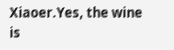Xiaoer.Yes, the wine is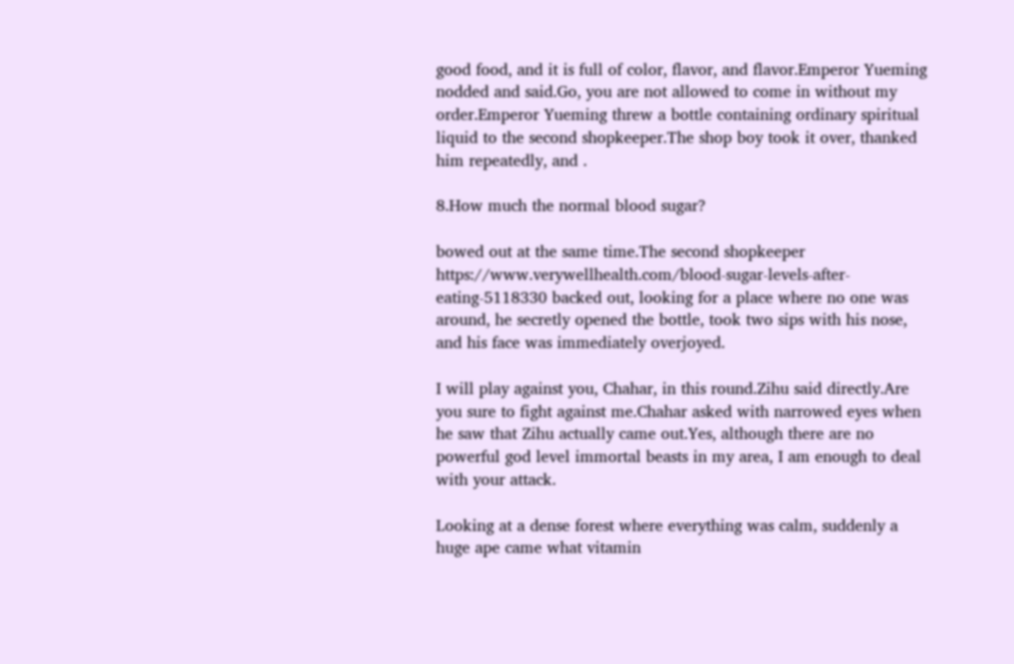good food, and it is full of color, flavor, and flavor.Emperor Yueming nodded and said.Go, you are not allowed to come in without my order.Emperor Yueming threw a bottle containing ordinary spiritual liquid to the second shopkeeper.The shop boy took it over, thanked him repeatedly, and .

8.How much the normal blood sugar?

bowed out at the same time.The second shopkeeper https://www.verywellhealth.com/blood-sugar-levels-after-eating-5118330 backed out, looking for a place where no one was around, he secretly opened the bottle, took two sips with his nose, and his face was immediately overjoyed.

I will play against you, Chahar, in this round.Zihu said directly.Are you sure to fight against me.Chahar asked with narrowed eyes when he saw that Zihu actually came out.Yes, although there are no powerful god level immortal beasts in my area, I am enough to deal with your attack.

Looking at a dense forest where everything was calm, suddenly a huge ape came what vitamin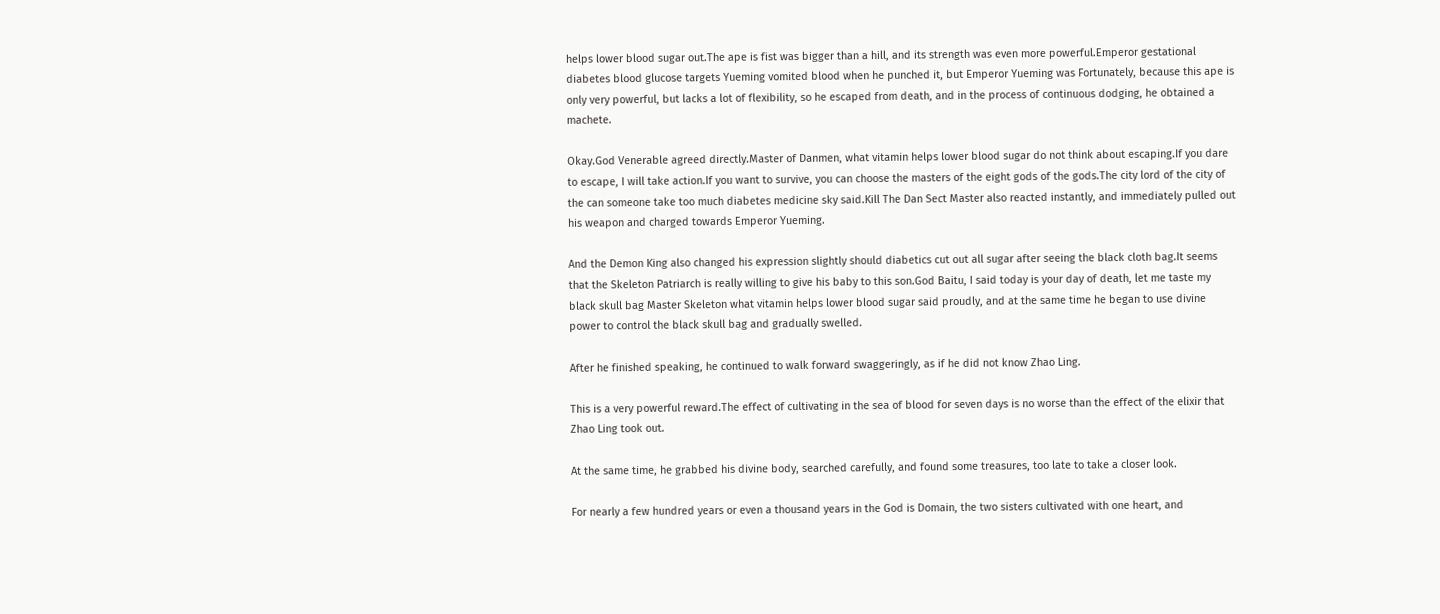helps lower blood sugar out.The ape is fist was bigger than a hill, and its strength was even more powerful.Emperor gestational diabetes blood glucose targets Yueming vomited blood when he punched it, but Emperor Yueming was Fortunately, because this ape is only very powerful, but lacks a lot of flexibility, so he escaped from death, and in the process of continuous dodging, he obtained a machete.

Okay.God Venerable agreed directly.Master of Danmen, what vitamin helps lower blood sugar do not think about escaping.If you dare to escape, I will take action.If you want to survive, you can choose the masters of the eight gods of the gods.The city lord of the city of the can someone take too much diabetes medicine sky said.Kill The Dan Sect Master also reacted instantly, and immediately pulled out his weapon and charged towards Emperor Yueming.

And the Demon King also changed his expression slightly should diabetics cut out all sugar after seeing the black cloth bag.It seems that the Skeleton Patriarch is really willing to give his baby to this son.God Baitu, I said today is your day of death, let me taste my black skull bag Master Skeleton what vitamin helps lower blood sugar said proudly, and at the same time he began to use divine power to control the black skull bag and gradually swelled.

After he finished speaking, he continued to walk forward swaggeringly, as if he did not know Zhao Ling.

This is a very powerful reward.The effect of cultivating in the sea of blood for seven days is no worse than the effect of the elixir that Zhao Ling took out.

At the same time, he grabbed his divine body, searched carefully, and found some treasures, too late to take a closer look.

For nearly a few hundred years or even a thousand years in the God is Domain, the two sisters cultivated with one heart, and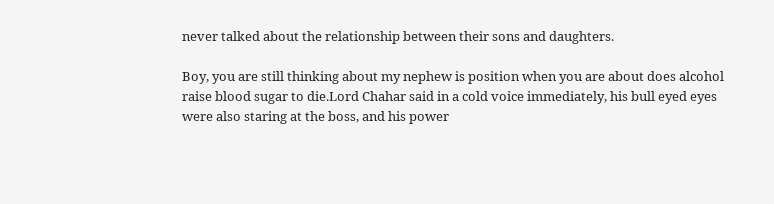never talked about the relationship between their sons and daughters.

Boy, you are still thinking about my nephew is position when you are about does alcohol raise blood sugar to die.Lord Chahar said in a cold voice immediately, his bull eyed eyes were also staring at the boss, and his power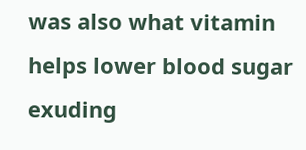was also what vitamin helps lower blood sugar exuding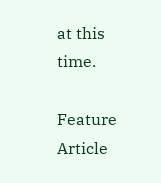at this time.

Feature Article